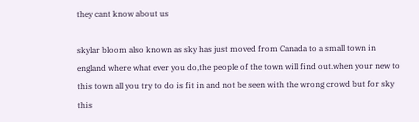they cant know about us

skylar bloom also known as sky has just moved from Canada to a small town in england where what ever you do,the people of the town will find out.when your new to this town all you try to do is fit in and not be seen with the wrong crowd but for sky this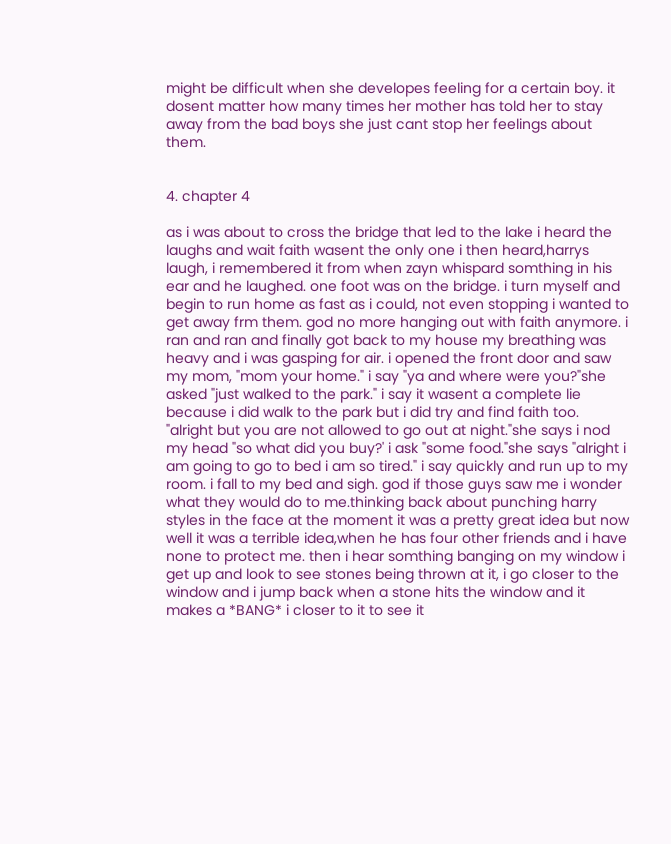might be difficult when she developes feeling for a certain boy. it dosent matter how many times her mother has told her to stay away from the bad boys she just cant stop her feelings about them.


4. chapter 4

as i was about to cross the bridge that led to the lake i heard the laughs and wait faith wasent the only one i then heard,harrys laugh, i remembered it from when zayn whispard somthing in his ear and he laughed. one foot was on the bridge. i turn myself and begin to run home as fast as i could, not even stopping i wanted to get away frm them. god no more hanging out with faith anymore. i ran and ran and finally got back to my house my breathing was heavy and i was gasping for air. i opened the front door and saw my mom, "mom your home." i say "ya and where were you?"she asked "just walked to the park." i say it wasent a complete lie because i did walk to the park but i did try and find faith too. "alright but you are not allowed to go out at night."she says i nod my head "so what did you buy?' i ask "some food."she says "alright i am going to go to bed i am so tired." i say quickly and run up to my room. i fall to my bed and sigh. god if those guys saw me i wonder what they would do to me.thinking back about punching harry styles in the face at the moment it was a pretty great idea but now well it was a terrible idea,when he has four other friends and i have none to protect me. then i hear somthing banging on my window i get up and look to see stones being thrown at it, i go closer to the window and i jump back when a stone hits the window and it makes a *BANG* i closer to it to see it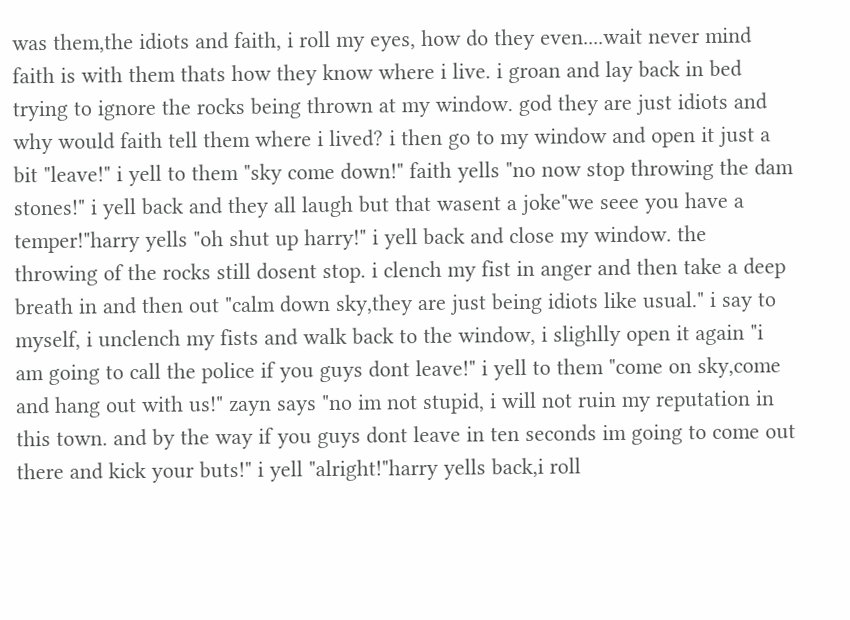was them,the idiots and faith, i roll my eyes, how do they even....wait never mind faith is with them thats how they know where i live. i groan and lay back in bed trying to ignore the rocks being thrown at my window. god they are just idiots and why would faith tell them where i lived? i then go to my window and open it just a bit "leave!" i yell to them "sky come down!" faith yells "no now stop throwing the dam stones!" i yell back and they all laugh but that wasent a joke"we seee you have a temper!"harry yells "oh shut up harry!" i yell back and close my window. the throwing of the rocks still dosent stop. i clench my fist in anger and then take a deep breath in and then out "calm down sky,they are just being idiots like usual." i say to myself, i unclench my fists and walk back to the window, i slighlly open it again "i am going to call the police if you guys dont leave!" i yell to them "come on sky,come and hang out with us!" zayn says "no im not stupid, i will not ruin my reputation in this town. and by the way if you guys dont leave in ten seconds im going to come out there and kick your buts!" i yell "alright!"harry yells back,i roll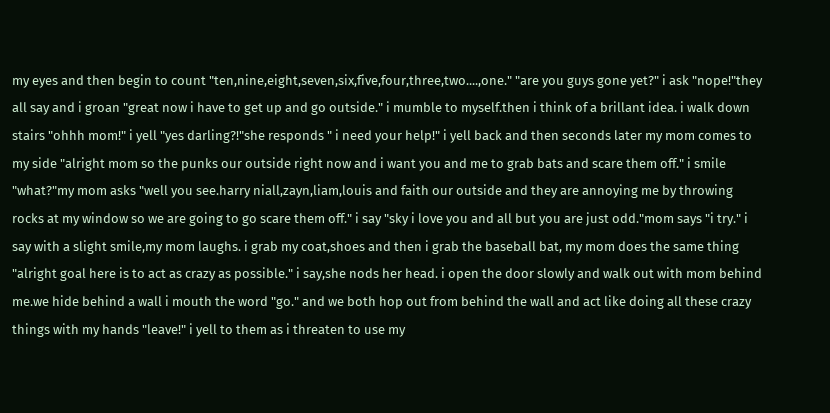my eyes and then begin to count "ten,nine,eight,seven,six,five,four,three,two....,one." "are you guys gone yet?" i ask "nope!"they all say and i groan "great now i have to get up and go outside." i mumble to myself.then i think of a brillant idea. i walk down stairs "ohhh mom!" i yell "yes darling?!"she responds " i need your help!" i yell back and then seconds later my mom comes to my side "alright mom so the punks our outside right now and i want you and me to grab bats and scare them off." i smile "what?"my mom asks "well you see.harry niall,zayn,liam,louis and faith our outside and they are annoying me by throwing rocks at my window so we are going to go scare them off." i say "sky i love you and all but you are just odd."mom says "i try." i say with a slight smile,my mom laughs. i grab my coat,shoes and then i grab the baseball bat, my mom does the same thing "alright goal here is to act as crazy as possible." i say,she nods her head. i open the door slowly and walk out with mom behind me.we hide behind a wall i mouth the word "go." and we both hop out from behind the wall and act like doing all these crazy things with my hands "leave!" i yell to them as i threaten to use my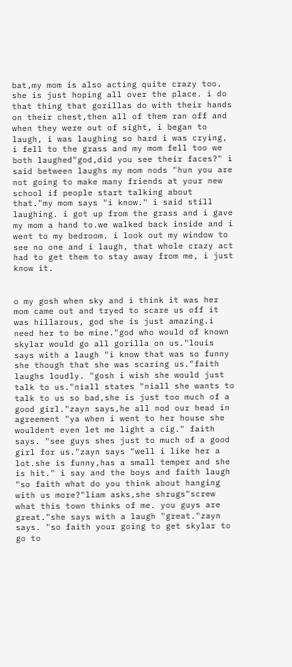bat,my mom is also acting quite crazy too. she is just hoping all over the place. i do that thing that gorillas do with their hands on their chest,then all of them ran off and when they were out of sight, i began to laugh, i was laughing so hard i was crying, i fell to the grass and my mom fell too we both laughed"god,did you see their faces?" i said between laughs my mom nods "hun you are not going to make many friends at your new school if people start talking about that."my mom says "i know." i said still laughing. i got up from the grass and i gave my mom a hand to.we walked back inside and i went to my bedroom. i look out my window to see no one and i laugh, that whole crazy act had to get them to stay away from me, i just know it.


o my gosh when sky and i think it was her mom came out and tryed to scare us off it was hillarous, god she is just amazing.i need her to be mine."god who would of known skylar would go all gorilla on us."louis says with a laugh "i know that was so funny she though that she was scaring us."faith laughs loudly. "gosh i wish she would just talk to us."niall states "niall she wants to talk to us so bad,she is just too much of a good girl."zayn says,he all nod our head in agreement "ya when i went to her house she wouldent even let me light a cig." faith says. "see guys shes just to much of a good girl for us."zayn says "well i like her a lot.she is funny,has a small temper and she is hit." i say and the boys and faith laugh "so faith what do you think about hanging with us more?"liam asks,she shrugs"screw what this town thinks of me. you guys are great."she says with a laugh "great."zayn says. "so faith your going to get skylar to go to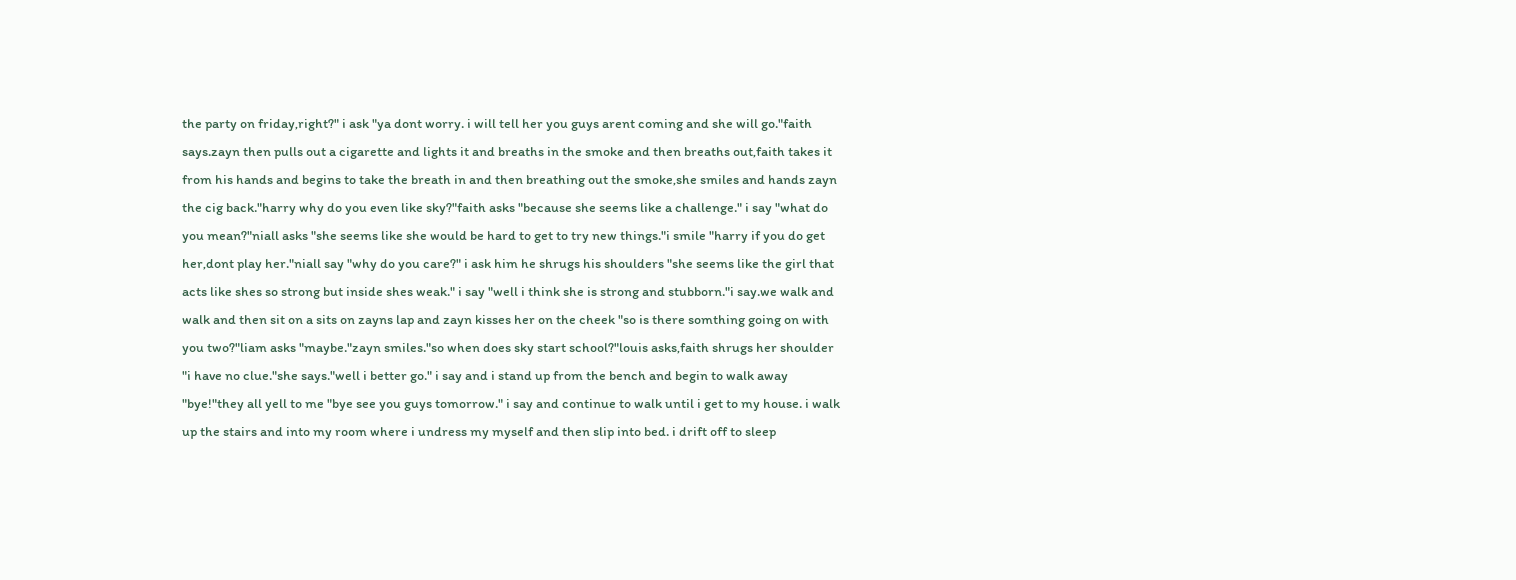the party on friday,right?" i ask "ya dont worry. i will tell her you guys arent coming and she will go."faith says.zayn then pulls out a cigarette and lights it and breaths in the smoke and then breaths out,faith takes it from his hands and begins to take the breath in and then breathing out the smoke,she smiles and hands zayn the cig back."harry why do you even like sky?"faith asks "because she seems like a challenge." i say "what do you mean?"niall asks "she seems like she would be hard to get to try new things."i smile "harry if you do get her,dont play her."niall say "why do you care?" i ask him he shrugs his shoulders "she seems like the girl that acts like shes so strong but inside shes weak." i say "well i think she is strong and stubborn."i say.we walk and walk and then sit on a sits on zayns lap and zayn kisses her on the cheek "so is there somthing going on with you two?"liam asks "maybe."zayn smiles."so when does sky start school?"louis asks,faith shrugs her shoulder "i have no clue."she says."well i better go." i say and i stand up from the bench and begin to walk away "bye!"they all yell to me "bye see you guys tomorrow." i say and continue to walk until i get to my house. i walk up the stairs and into my room where i undress my myself and then slip into bed. i drift off to sleep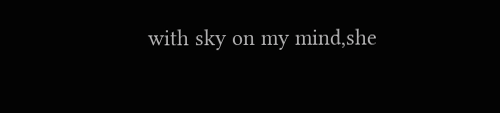with sky on my mind,she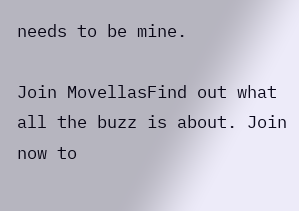needs to be mine.

Join MovellasFind out what all the buzz is about. Join now to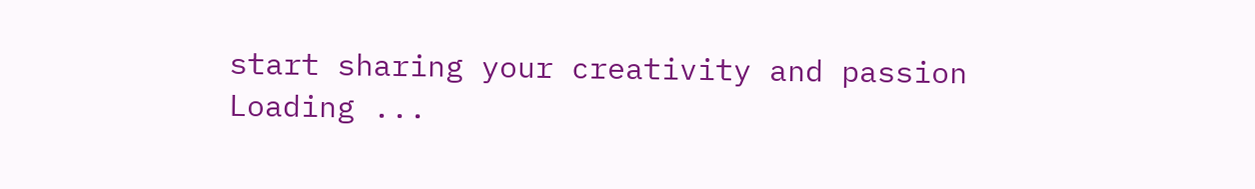start sharing your creativity and passion
Loading ...